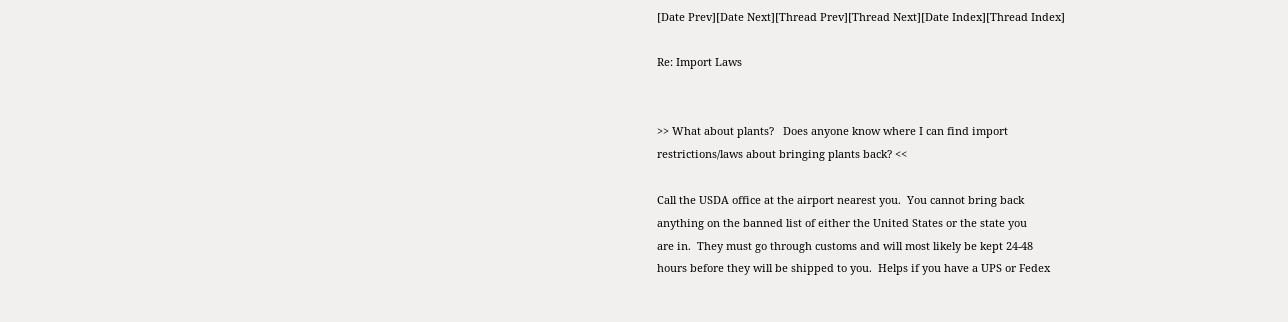[Date Prev][Date Next][Thread Prev][Thread Next][Date Index][Thread Index]

Re: Import Laws


>> What about plants?   Does anyone know where I can find import
restrictions/laws about bringing plants back? <<

Call the USDA office at the airport nearest you.  You cannot bring back
anything on the banned list of either the United States or the state you
are in.  They must go through customs and will most likely be kept 24-48
hours before they will be shipped to you.  Helps if you have a UPS or Fedex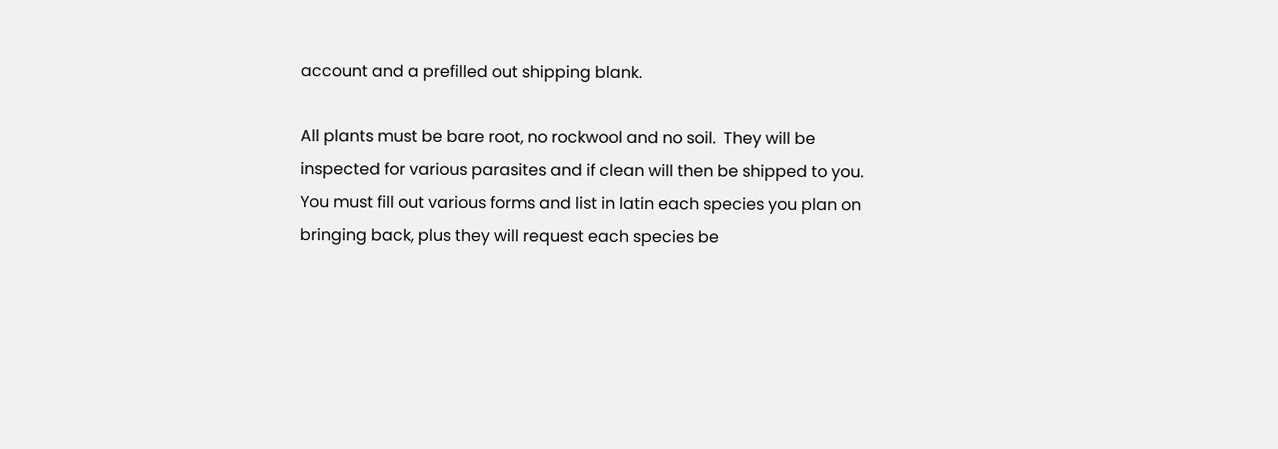account and a prefilled out shipping blank.

All plants must be bare root, no rockwool and no soil.  They will be
inspected for various parasites and if clean will then be shipped to you.
You must fill out various forms and list in latin each species you plan on
bringing back, plus they will request each species be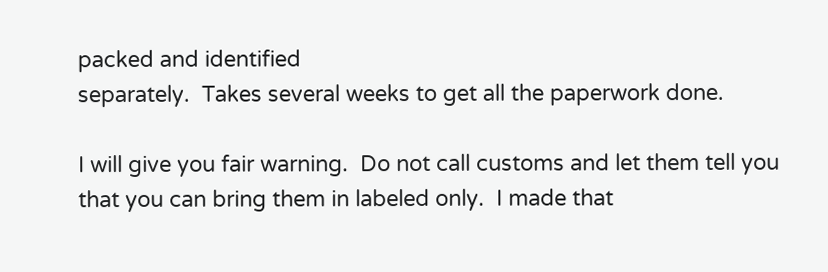packed and identified
separately.  Takes several weeks to get all the paperwork done.

I will give you fair warning.  Do not call customs and let them tell you
that you can bring them in labeled only.  I made that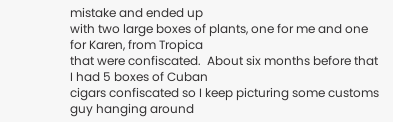mistake and ended up
with two large boxes of plants, one for me and one for Karen, from Tropica
that were confiscated.  About six months before that I had 5 boxes of Cuban
cigars confiscated so I keep picturing some customs guy hanging around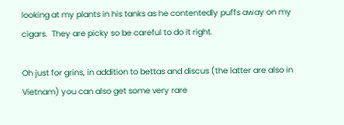looking at my plants in his tanks as he contentedly puffs away on my
cigars.  They are picky so be careful to do it right.

Oh just for grins, in addition to bettas and discus (the latter are also in
Vietnam) you can also get some very rare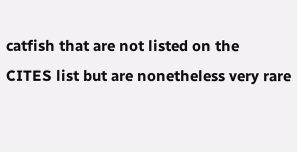catfish that are not listed on the
CITES list but are nonetheless very rare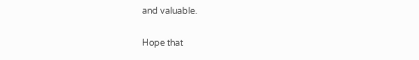and valuable.

Hope that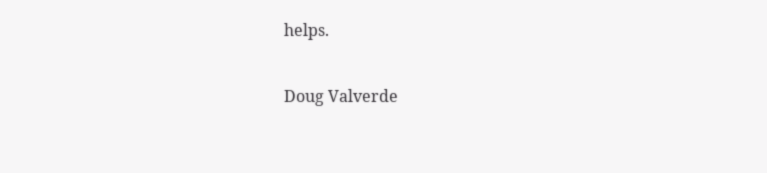helps.

Doug Valverde